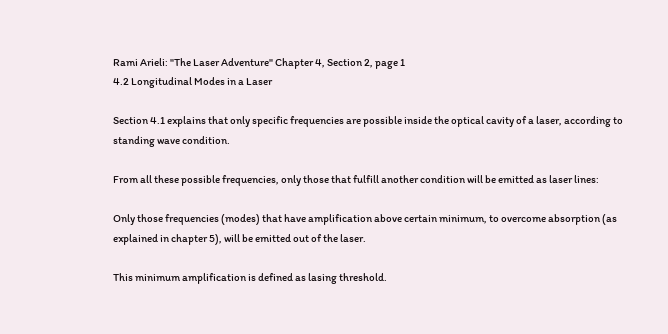Rami Arieli: "The Laser Adventure" Chapter 4, Section 2, page 1
4.2 Longitudinal Modes in a Laser

Section 4.1 explains that only specific frequencies are possible inside the optical cavity of a laser, according to standing wave condition.

From all these possible frequencies, only those that fulfill another condition will be emitted as laser lines:

Only those frequencies (modes) that have amplification above certain minimum, to overcome absorption (as explained in chapter 5), will be emitted out of the laser.

This minimum amplification is defined as lasing threshold.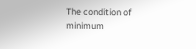The condition of minimum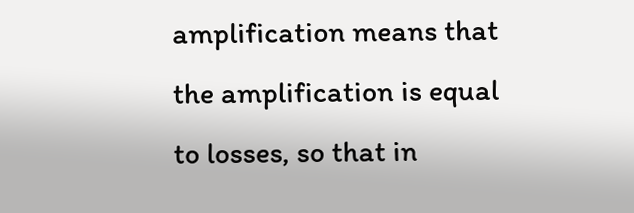amplification means that the amplification is equal to losses, so that in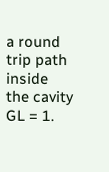a round trip path inside the cavity GL = 1.